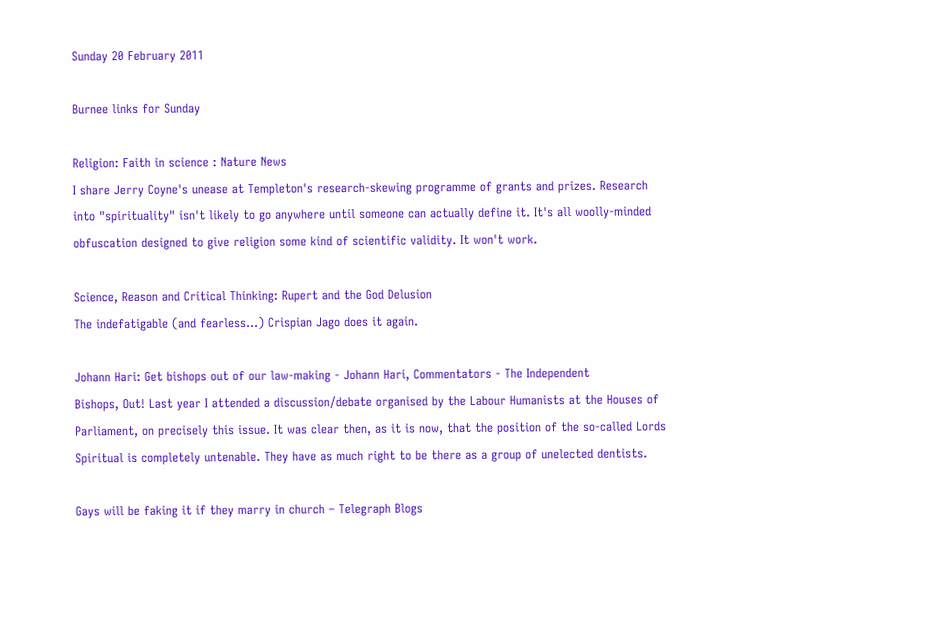Sunday 20 February 2011

Burnee links for Sunday

Religion: Faith in science : Nature News
I share Jerry Coyne's unease at Templeton's research-skewing programme of grants and prizes. Research into "spirituality" isn't likely to go anywhere until someone can actually define it. It's all woolly-minded obfuscation designed to give religion some kind of scientific validity. It won't work.

Science, Reason and Critical Thinking: Rupert and the God Delusion
The indefatigable (and fearless...) Crispian Jago does it again.

Johann Hari: Get bishops out of our law-making - Johann Hari, Commentators - The Independent
Bishops, Out! Last year I attended a discussion/debate organised by the Labour Humanists at the Houses of Parliament, on precisely this issue. It was clear then, as it is now, that the position of the so-called Lords Spiritual is completely untenable. They have as much right to be there as a group of unelected dentists.

Gays will be faking it if they marry in church – Telegraph Blogs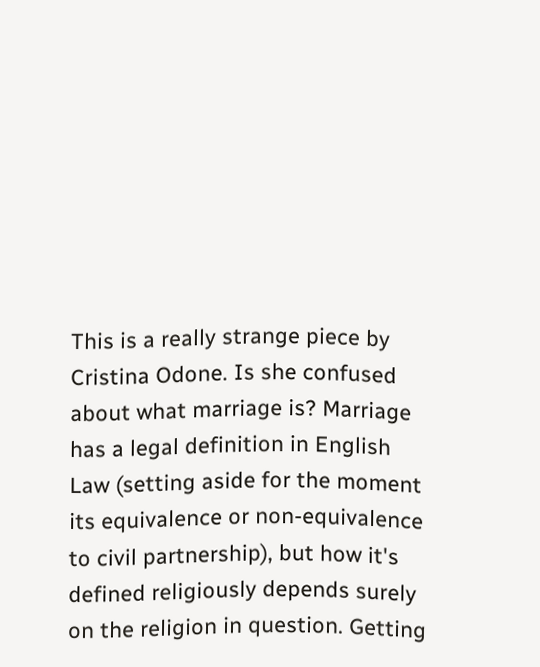This is a really strange piece by Cristina Odone. Is she confused about what marriage is? Marriage has a legal definition in English Law (setting aside for the moment its equivalence or non-equivalence to civil partnership), but how it's defined religiously depends surely on the religion in question. Getting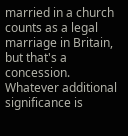married in a church counts as a legal marriage in Britain, but that's a concession. Whatever additional significance is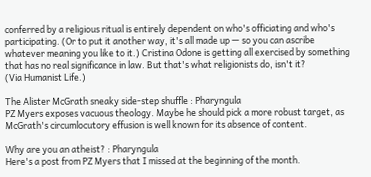conferred by a religious ritual is entirely dependent on who's officiating and who's participating. (Or to put it another way, it's all made up — so you can ascribe whatever meaning you like to it.) Cristina Odone is getting all exercised by something that has no real significance in law. But that's what religionists do, isn't it?
(Via Humanist Life.)

The Alister McGrath sneaky side-step shuffle : Pharyngula
PZ Myers exposes vacuous theology. Maybe he should pick a more robust target, as McGrath's circumlocutory effusion is well known for its absence of content.

Why are you an atheist? : Pharyngula
Here's a post from PZ Myers that I missed at the beginning of the month.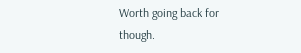Worth going back for though.